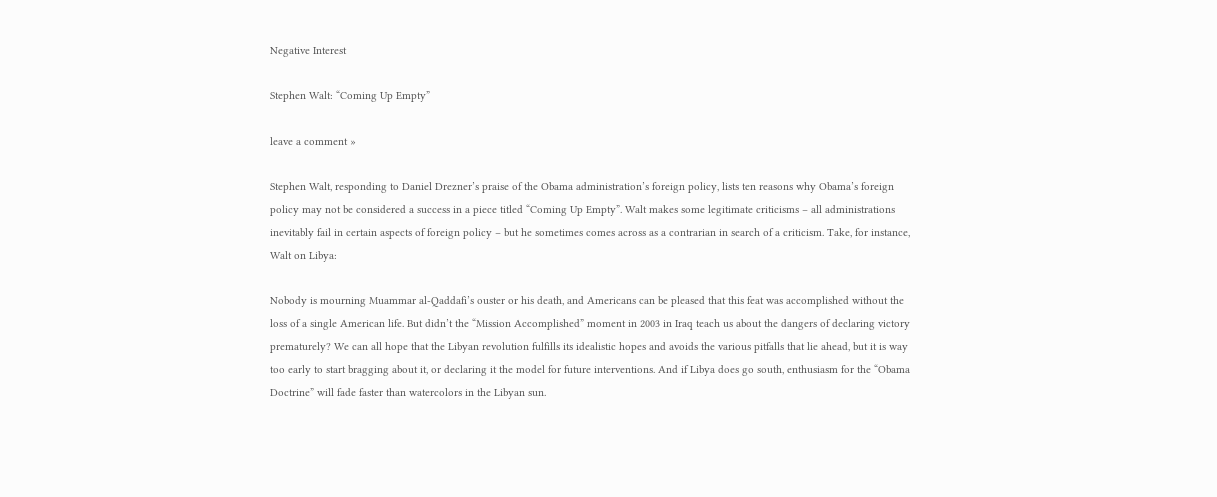Negative Interest

Stephen Walt: “Coming Up Empty”

leave a comment »

Stephen Walt, responding to Daniel Drezner’s praise of the Obama administration’s foreign policy, lists ten reasons why Obama’s foreign policy may not be considered a success in a piece titled “Coming Up Empty”. Walt makes some legitimate criticisms – all administrations inevitably fail in certain aspects of foreign policy – but he sometimes comes across as a contrarian in search of a criticism. Take, for instance, Walt on Libya:

Nobody is mourning Muammar al-Qaddafi’s ouster or his death, and Americans can be pleased that this feat was accomplished without the loss of a single American life. But didn’t the “Mission Accomplished” moment in 2003 in Iraq teach us about the dangers of declaring victory prematurely? We can all hope that the Libyan revolution fulfills its idealistic hopes and avoids the various pitfalls that lie ahead, but it is way too early to start bragging about it, or declaring it the model for future interventions. And if Libya does go south, enthusiasm for the “Obama Doctrine” will fade faster than watercolors in the Libyan sun.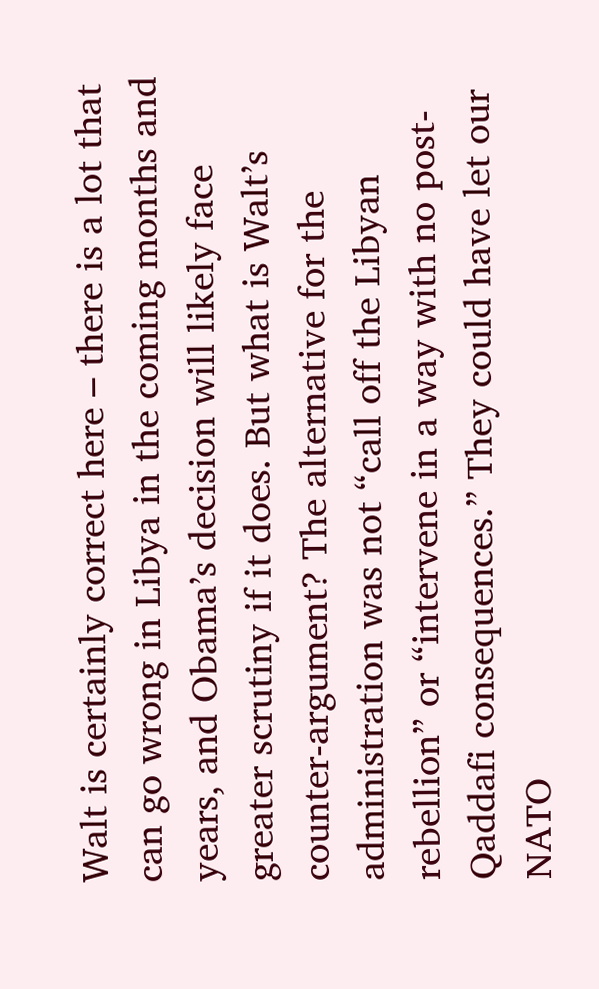Walt is certainly correct here – there is a lot that can go wrong in Libya in the coming months and years, and Obama’s decision will likely face greater scrutiny if it does. But what is Walt’s counter-argument? The alternative for the administration was not “call off the Libyan rebellion” or “intervene in a way with no post-Qaddafi consequences.” They could have let our NATO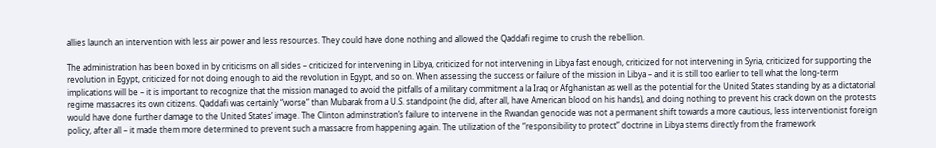allies launch an intervention with less air power and less resources. They could have done nothing and allowed the Qaddafi regime to crush the rebellion.

The administration has been boxed in by criticisms on all sides – criticized for intervening in Libya, criticized for not intervening in Libya fast enough, criticized for not intervening in Syria, criticized for supporting the revolution in Egypt, criticized for not doing enough to aid the revolution in Egypt, and so on. When assessing the success or failure of the mission in Libya – and it is still too earlier to tell what the long-term implications will be – it is important to recognize that the mission managed to avoid the pitfalls of a military commitment a la Iraq or Afghanistan as well as the potential for the United States standing by as a dictatorial regime massacres its own citizens. Qaddafi was certainly “worse” than Mubarak from a U.S. standpoint (he did, after all, have American blood on his hands), and doing nothing to prevent his crack down on the protests would have done further damage to the United States’ image. The Clinton adminstration’s failure to intervene in the Rwandan genocide was not a permanent shift towards a more cautious, less interventionist foreign policy, after all – it made them more determined to prevent such a massacre from happening again. The utilization of the “responsibility to protect” doctrine in Libya stems directly from the framework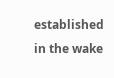established in the wake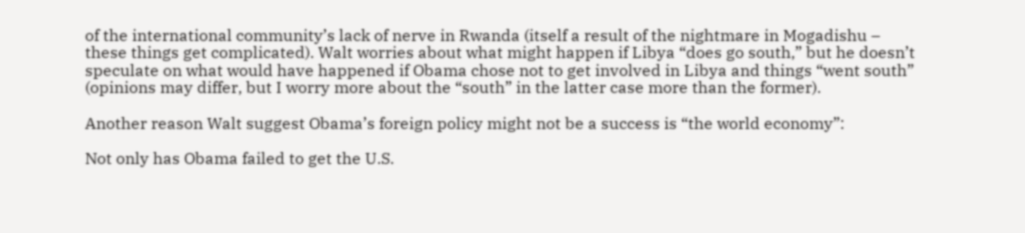of the international community’s lack of nerve in Rwanda (itself a result of the nightmare in Mogadishu – these things get complicated). Walt worries about what might happen if Libya “does go south,” but he doesn’t speculate on what would have happened if Obama chose not to get involved in Libya and things “went south” (opinions may differ, but I worry more about the “south” in the latter case more than the former).

Another reason Walt suggest Obama’s foreign policy might not be a success is “the world economy”:

Not only has Obama failed to get the U.S.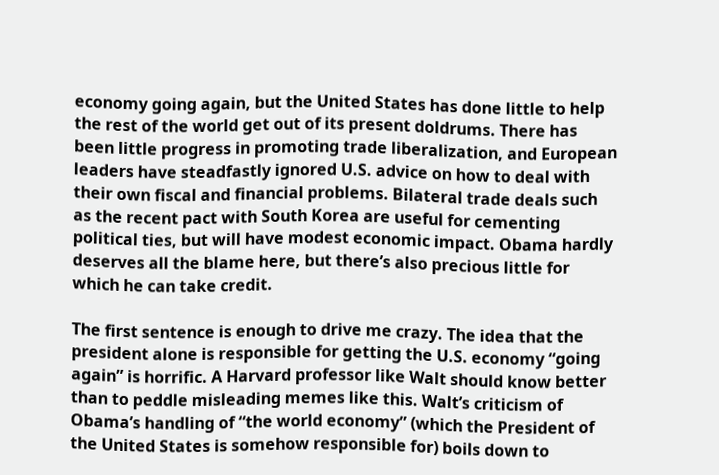economy going again, but the United States has done little to help the rest of the world get out of its present doldrums. There has been little progress in promoting trade liberalization, and European leaders have steadfastly ignored U.S. advice on how to deal with their own fiscal and financial problems. Bilateral trade deals such as the recent pact with South Korea are useful for cementing political ties, but will have modest economic impact. Obama hardly deserves all the blame here, but there’s also precious little for which he can take credit.

The first sentence is enough to drive me crazy. The idea that the president alone is responsible for getting the U.S. economy “going again” is horrific. A Harvard professor like Walt should know better than to peddle misleading memes like this. Walt’s criticism of Obama’s handling of “the world economy” (which the President of the United States is somehow responsible for) boils down to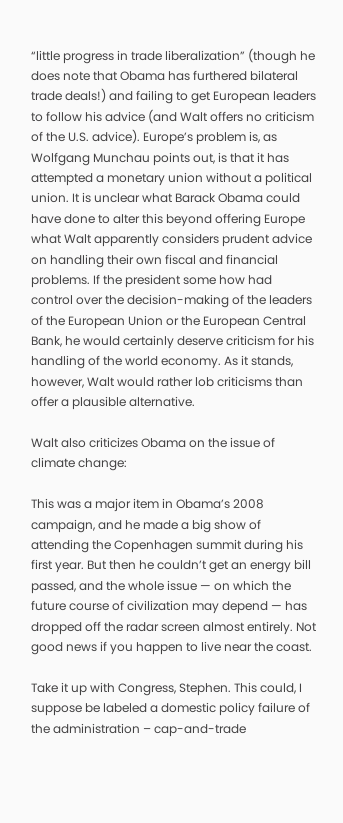“little progress in trade liberalization” (though he does note that Obama has furthered bilateral trade deals!) and failing to get European leaders to follow his advice (and Walt offers no criticism of the U.S. advice). Europe’s problem is, as Wolfgang Munchau points out, is that it has attempted a monetary union without a political union. It is unclear what Barack Obama could have done to alter this beyond offering Europe what Walt apparently considers prudent advice on handling their own fiscal and financial problems. If the president some how had control over the decision-making of the leaders of the European Union or the European Central Bank, he would certainly deserve criticism for his handling of the world economy. As it stands, however, Walt would rather lob criticisms than offer a plausible alternative.

Walt also criticizes Obama on the issue of climate change:

This was a major item in Obama’s 2008 campaign, and he made a big show of attending the Copenhagen summit during his first year. But then he couldn’t get an energy bill passed, and the whole issue — on which the future course of civilization may depend — has dropped off the radar screen almost entirely. Not good news if you happen to live near the coast.

Take it up with Congress, Stephen. This could, I suppose be labeled a domestic policy failure of the administration – cap-and-trade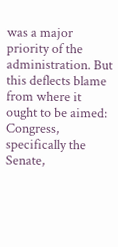was a major priority of the administration. But this deflects blame from where it ought to be aimed: Congress, specifically the Senate,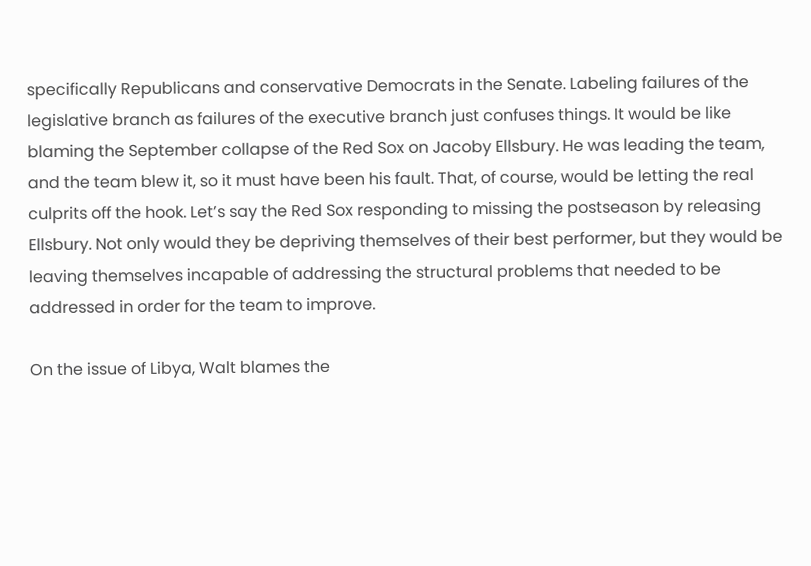specifically Republicans and conservative Democrats in the Senate. Labeling failures of the legislative branch as failures of the executive branch just confuses things. It would be like blaming the September collapse of the Red Sox on Jacoby Ellsbury. He was leading the team, and the team blew it, so it must have been his fault. That, of course, would be letting the real culprits off the hook. Let’s say the Red Sox responding to missing the postseason by releasing Ellsbury. Not only would they be depriving themselves of their best performer, but they would be leaving themselves incapable of addressing the structural problems that needed to be addressed in order for the team to improve.

On the issue of Libya, Walt blames the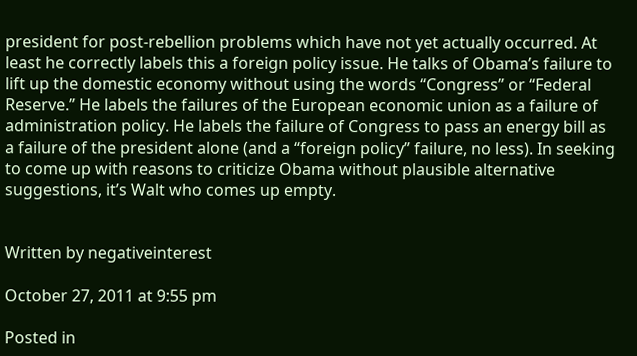president for post-rebellion problems which have not yet actually occurred. At least he correctly labels this a foreign policy issue. He talks of Obama’s failure to lift up the domestic economy without using the words “Congress” or “Federal Reserve.” He labels the failures of the European economic union as a failure of administration policy. He labels the failure of Congress to pass an energy bill as a failure of the president alone (and a “foreign policy” failure, no less). In seeking to come up with reasons to criticize Obama without plausible alternative suggestions, it’s Walt who comes up empty.


Written by negativeinterest

October 27, 2011 at 9:55 pm

Posted in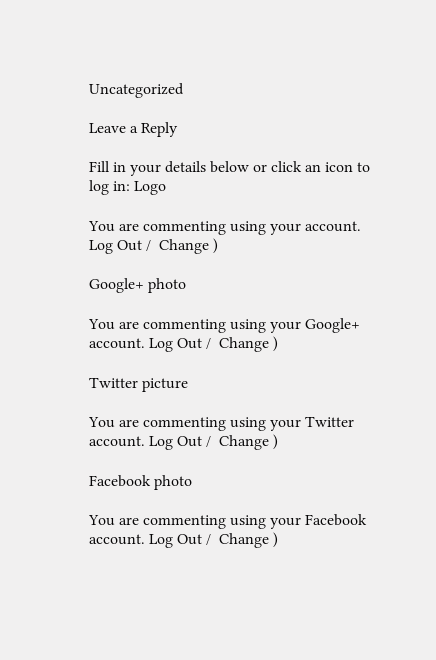Uncategorized

Leave a Reply

Fill in your details below or click an icon to log in: Logo

You are commenting using your account. Log Out /  Change )

Google+ photo

You are commenting using your Google+ account. Log Out /  Change )

Twitter picture

You are commenting using your Twitter account. Log Out /  Change )

Facebook photo

You are commenting using your Facebook account. Log Out /  Change )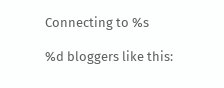Connecting to %s

%d bloggers like this: